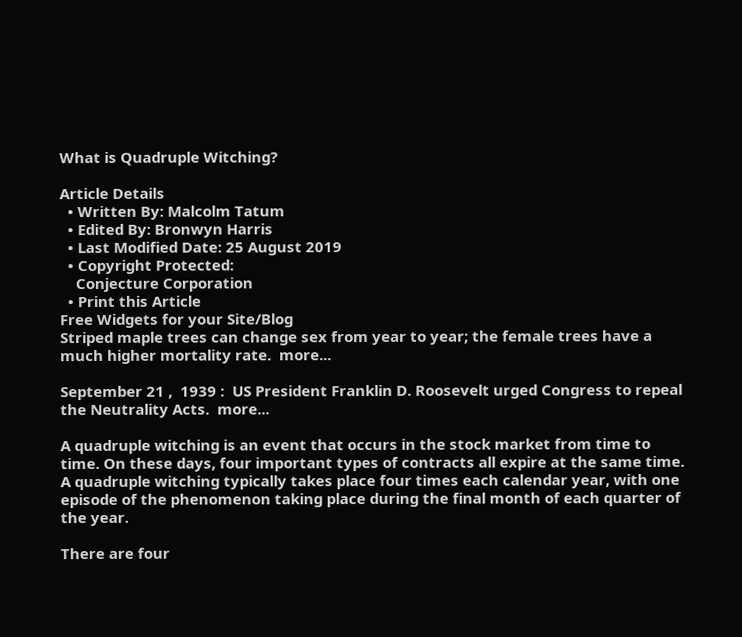What is Quadruple Witching?

Article Details
  • Written By: Malcolm Tatum
  • Edited By: Bronwyn Harris
  • Last Modified Date: 25 August 2019
  • Copyright Protected:
    Conjecture Corporation
  • Print this Article
Free Widgets for your Site/Blog
Striped maple trees can change sex from year to year; the female trees have a much higher mortality rate.  more...

September 21 ,  1939 :  US President Franklin D. Roosevelt urged Congress to repeal the Neutrality Acts.  more...

A quadruple witching is an event that occurs in the stock market from time to time. On these days, four important types of contracts all expire at the same time. A quadruple witching typically takes place four times each calendar year, with one episode of the phenomenon taking place during the final month of each quarter of the year.

There are four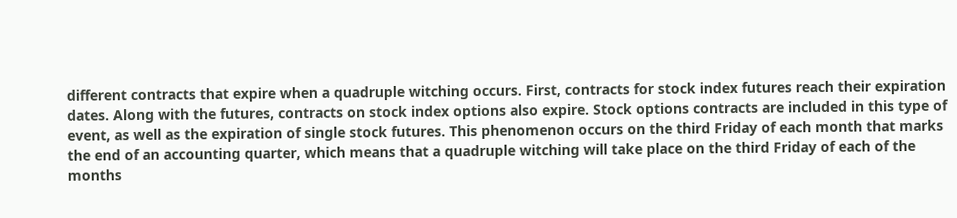different contracts that expire when a quadruple witching occurs. First, contracts for stock index futures reach their expiration dates. Along with the futures, contracts on stock index options also expire. Stock options contracts are included in this type of event, as well as the expiration of single stock futures. This phenomenon occurs on the third Friday of each month that marks the end of an accounting quarter, which means that a quadruple witching will take place on the third Friday of each of the months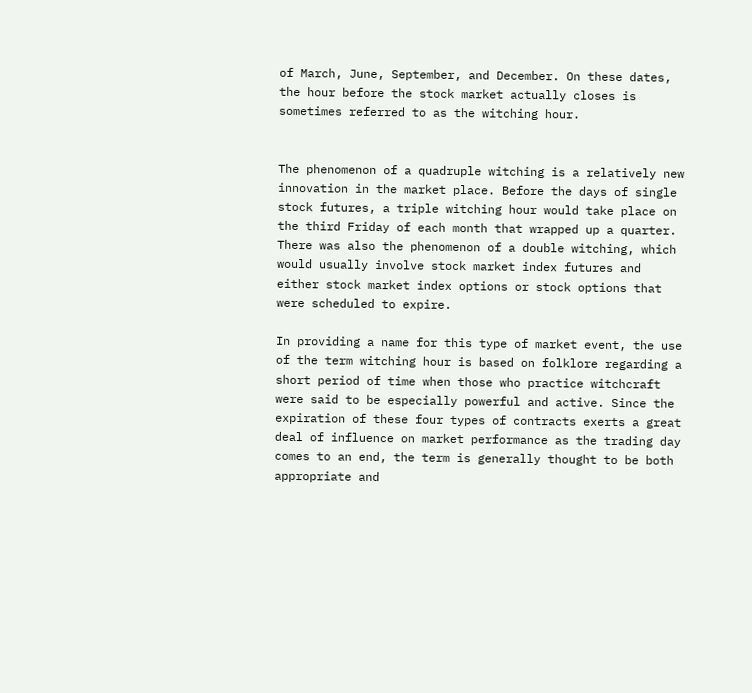of March, June, September, and December. On these dates, the hour before the stock market actually closes is sometimes referred to as the witching hour.


The phenomenon of a quadruple witching is a relatively new innovation in the market place. Before the days of single stock futures, a triple witching hour would take place on the third Friday of each month that wrapped up a quarter. There was also the phenomenon of a double witching, which would usually involve stock market index futures and either stock market index options or stock options that were scheduled to expire.

In providing a name for this type of market event, the use of the term witching hour is based on folklore regarding a short period of time when those who practice witchcraft were said to be especially powerful and active. Since the expiration of these four types of contracts exerts a great deal of influence on market performance as the trading day comes to an end, the term is generally thought to be both appropriate and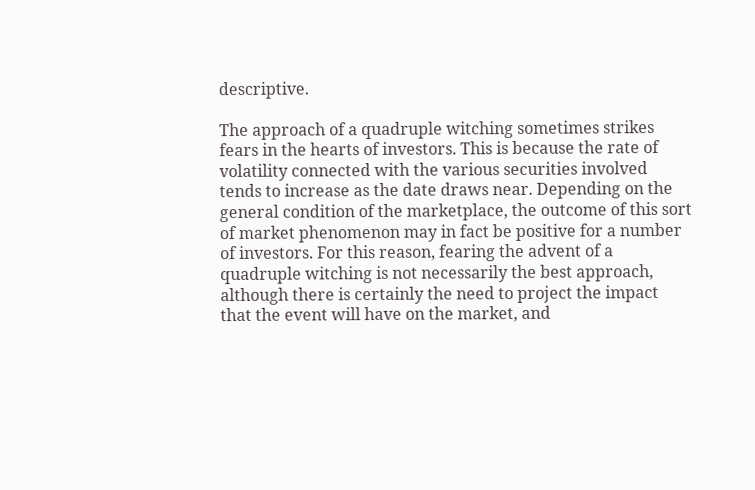descriptive.

The approach of a quadruple witching sometimes strikes fears in the hearts of investors. This is because the rate of volatility connected with the various securities involved tends to increase as the date draws near. Depending on the general condition of the marketplace, the outcome of this sort of market phenomenon may in fact be positive for a number of investors. For this reason, fearing the advent of a quadruple witching is not necessarily the best approach, although there is certainly the need to project the impact that the event will have on the market, and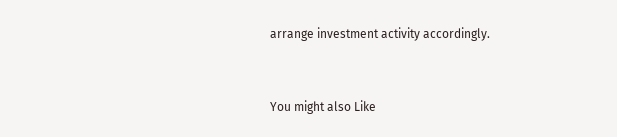arrange investment activity accordingly.


You might also Like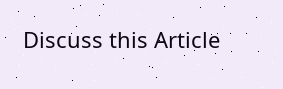Discuss this Article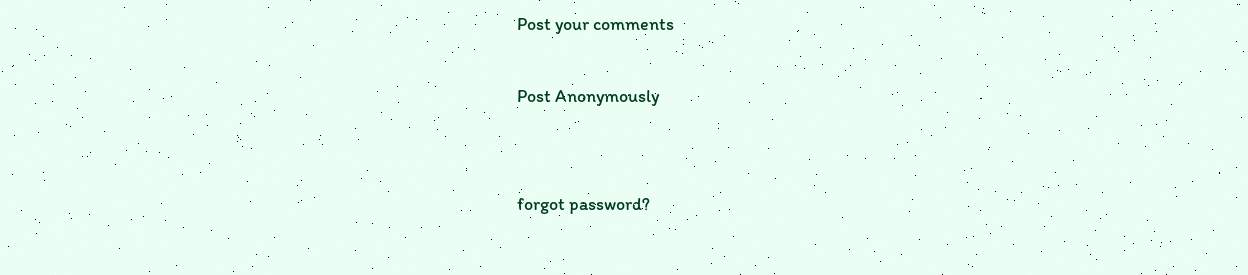Post your comments

Post Anonymously


forgot password?